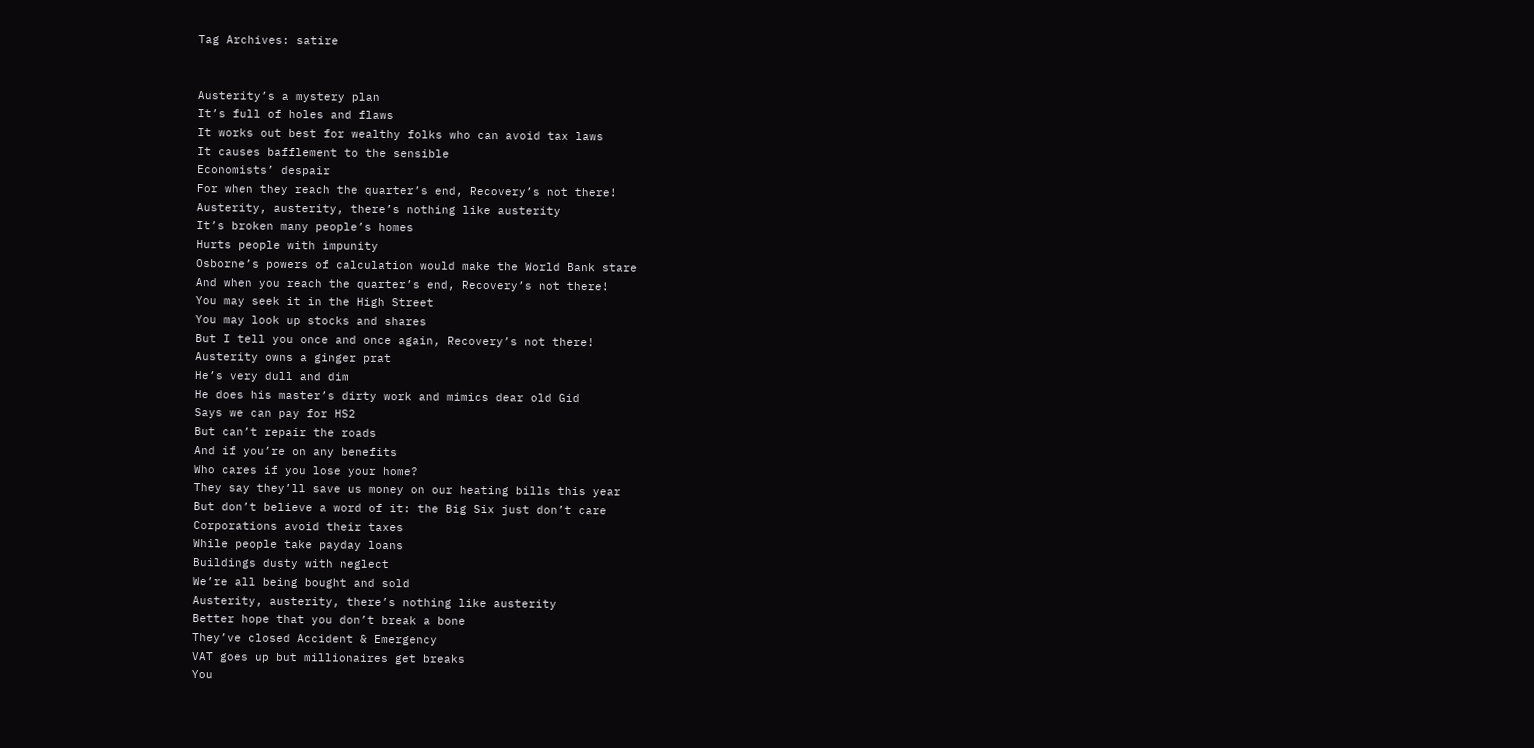Tag Archives: satire


Austerity’s a mystery plan
It’s full of holes and flaws
It works out best for wealthy folks who can avoid tax laws
It causes bafflement to the sensible
Economists’ despair
For when they reach the quarter’s end, Recovery’s not there!
Austerity, austerity, there’s nothing like austerity
It’s broken many people’s homes
Hurts people with impunity
Osborne’s powers of calculation would make the World Bank stare
And when you reach the quarter’s end, Recovery’s not there!
You may seek it in the High Street
You may look up stocks and shares
But I tell you once and once again, Recovery’s not there!
Austerity owns a ginger prat
He’s very dull and dim
He does his master’s dirty work and mimics dear old Gid
Says we can pay for HS2
But can’t repair the roads
And if you’re on any benefits
Who cares if you lose your home?
They say they’ll save us money on our heating bills this year
But don’t believe a word of it: the Big Six just don’t care
Corporations avoid their taxes
While people take payday loans
Buildings dusty with neglect
We’re all being bought and sold
Austerity, austerity, there’s nothing like austerity
Better hope that you don’t break a bone
They’ve closed Accident & Emergency
VAT goes up but millionaires get breaks
You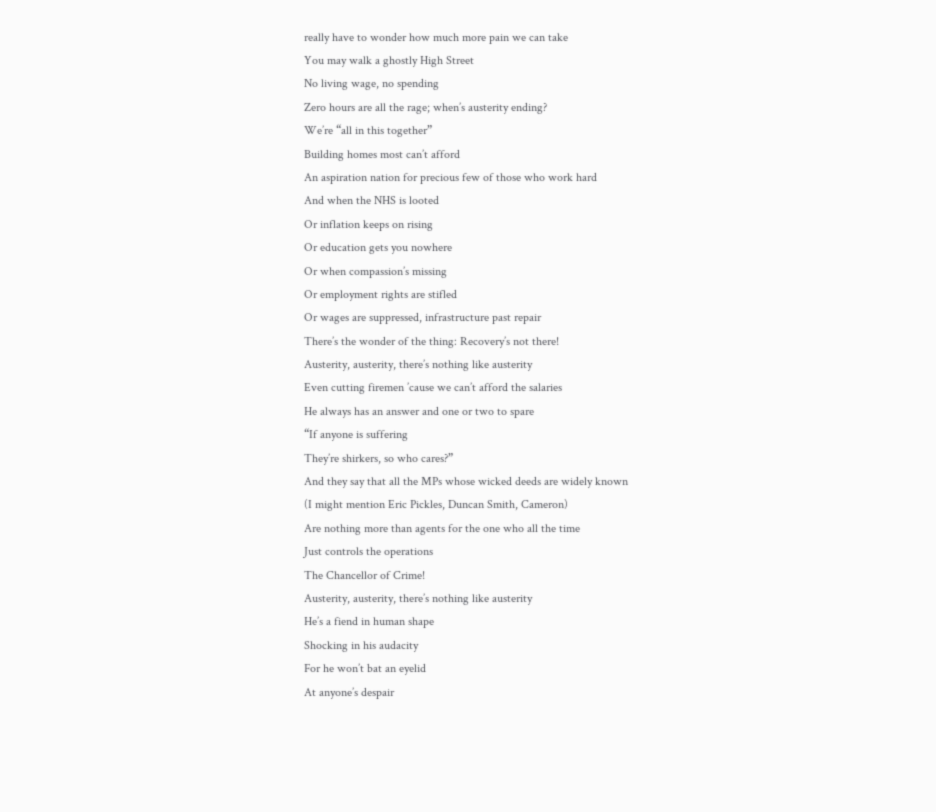really have to wonder how much more pain we can take
You may walk a ghostly High Street
No living wage, no spending
Zero hours are all the rage; when’s austerity ending?
We’re “all in this together”
Building homes most can’t afford
An aspiration nation for precious few of those who work hard
And when the NHS is looted
Or inflation keeps on rising
Or education gets you nowhere
Or when compassion’s missing
Or employment rights are stifled
Or wages are suppressed, infrastructure past repair
There’s the wonder of the thing: Recovery’s not there!
Austerity, austerity, there’s nothing like austerity
Even cutting firemen ’cause we can’t afford the salaries
He always has an answer and one or two to spare
“If anyone is suffering
They’re shirkers, so who cares?”
And they say that all the MPs whose wicked deeds are widely known
(I might mention Eric Pickles, Duncan Smith, Cameron)
Are nothing more than agents for the one who all the time
Just controls the operations
The Chancellor of Crime!
Austerity, austerity, there’s nothing like austerity
He’s a fiend in human shape
Shocking in his audacity
For he won’t bat an eyelid
At anyone’s despair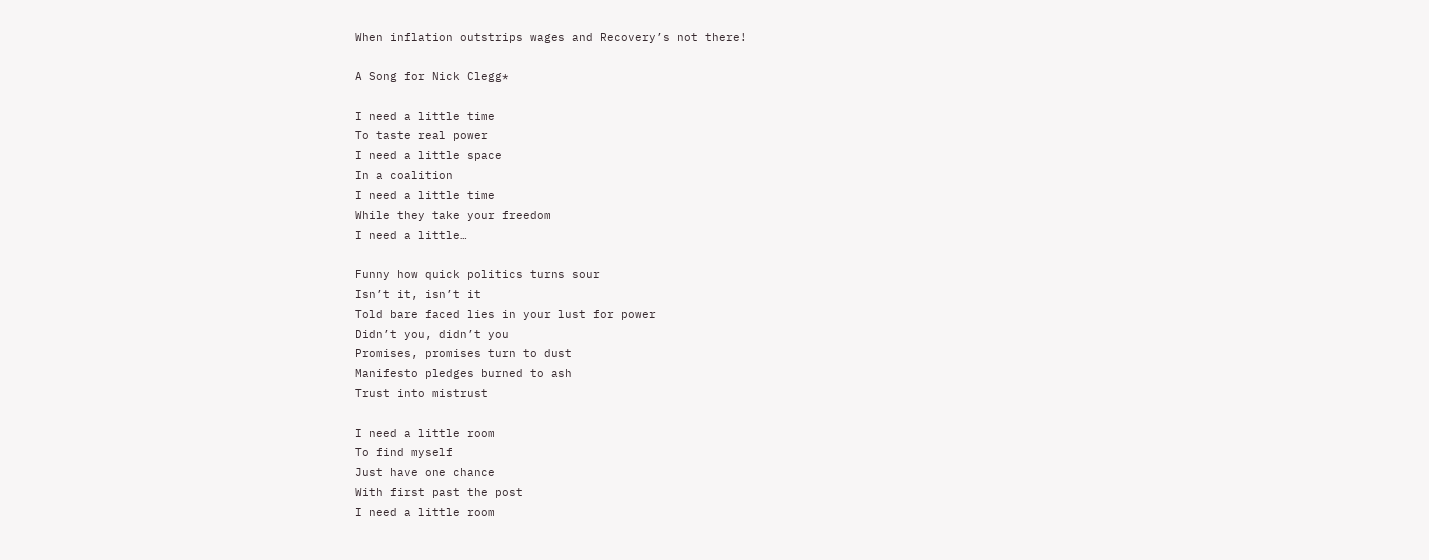When inflation outstrips wages and Recovery’s not there!

A Song for Nick Clegg*

I need a little time
To taste real power
I need a little space
In a coalition
I need a little time
While they take your freedom
I need a little…

Funny how quick politics turns sour
Isn’t it, isn’t it
Told bare faced lies in your lust for power
Didn’t you, didn’t you
Promises, promises turn to dust
Manifesto pledges burned to ash
Trust into mistrust

I need a little room
To find myself
Just have one chance
With first past the post
I need a little room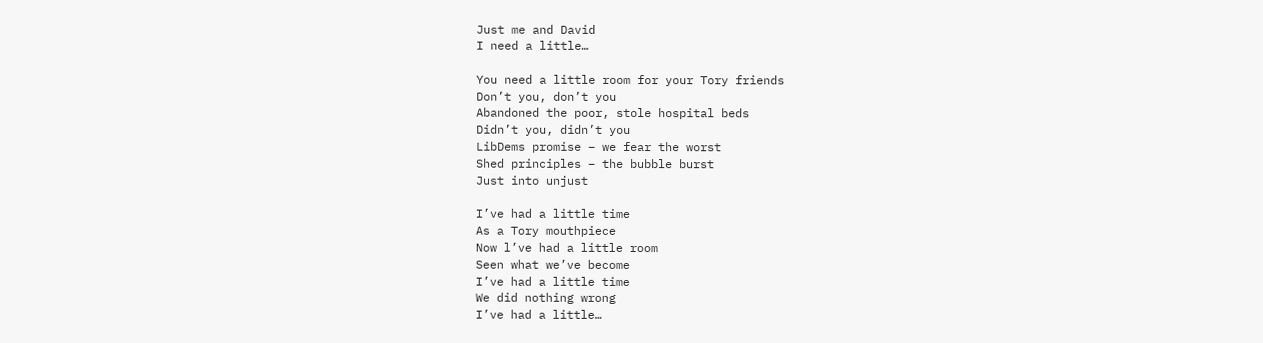Just me and David
I need a little…

You need a little room for your Tory friends
Don’t you, don’t you
Abandoned the poor, stole hospital beds
Didn’t you, didn’t you
LibDems promise – we fear the worst
Shed principles – the bubble burst
Just into unjust

I’ve had a little time
As a Tory mouthpiece
Now l’ve had a little room
Seen what we’ve become
I’ve had a little time
We did nothing wrong
I’ve had a little…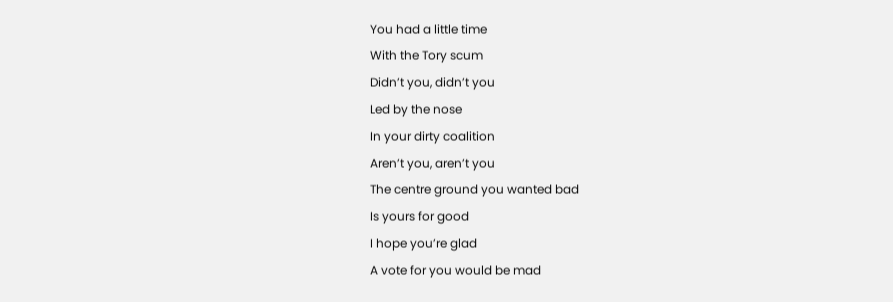You had a little time
With the Tory scum
Didn’t you, didn’t you
Led by the nose
In your dirty coalition
Aren’t you, aren’t you
The centre ground you wanted bad
Is yours for good
I hope you’re glad
A vote for you would be mad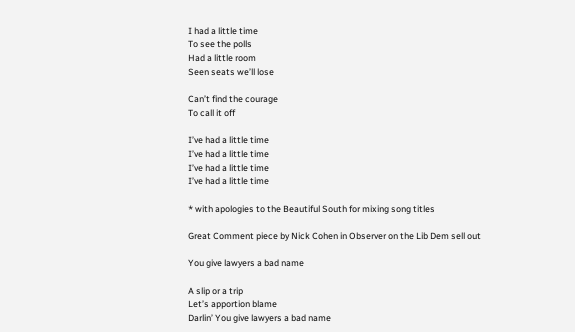I had a little time
To see the polls
Had a little room
Seen seats we’ll lose

Can’t find the courage
To call it off

I’ve had a little time
I’ve had a little time
I’ve had a little time
I’ve had a little time

* with apologies to the Beautiful South for mixing song titles

Great Comment piece by Nick Cohen in Observer on the Lib Dem sell out

You give lawyers a bad name

A slip or a trip
Let’s apportion blame
Darlin’ You give lawyers a bad name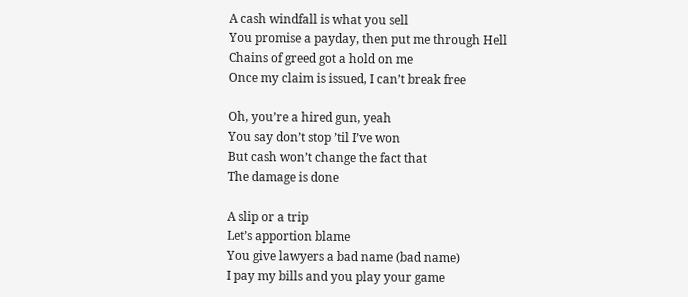A cash windfall is what you sell
You promise a payday, then put me through Hell
Chains of greed got a hold on me
Once my claim is issued, I can’t break free

Oh, you’re a hired gun, yeah
You say don’t stop ’til I’ve won
But cash won’t change the fact that
The damage is done

A slip or a trip
Let’s apportion blame
You give lawyers a bad name (bad name)
I pay my bills and you play your game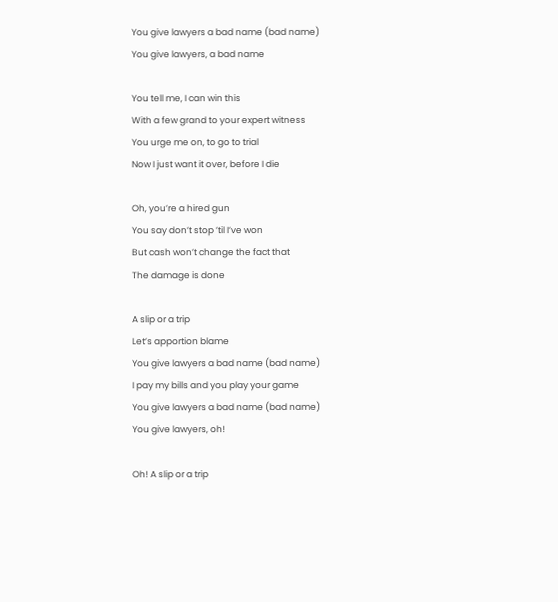You give lawyers a bad name (bad name)
You give lawyers, a bad name

You tell me, I can win this
With a few grand to your expert witness
You urge me on, to go to trial
Now I just want it over, before I die

Oh, you’re a hired gun
You say don’t stop ’til I’ve won
But cash won’t change the fact that
The damage is done

A slip or a trip
Let’s apportion blame
You give lawyers a bad name (bad name)
I pay my bills and you play your game
You give lawyers a bad name (bad name)
You give lawyers, oh!

Oh! A slip or a trip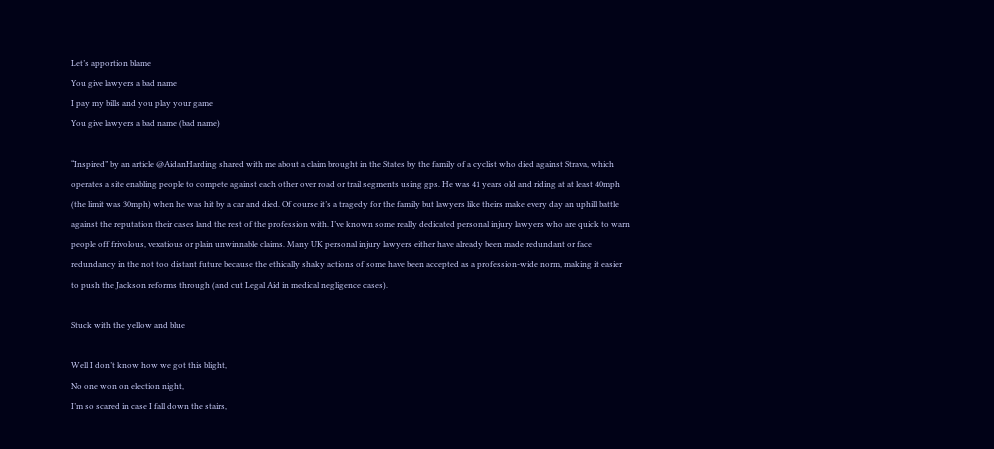Let’s apportion blame
You give lawyers a bad name
I pay my bills and you play your game
You give lawyers a bad name (bad name)

“Inspired” by an article @AidanHarding shared with me about a claim brought in the States by the family of a cyclist who died against Strava, which operates a site enabling people to compete against each other over road or trail segments using gps. He was 41 years old and riding at at least 40mph (the limit was 30mph) when he was hit by a car and died. Of course it’s a tragedy for the family but lawyers like theirs make every day an uphill battle against the reputation their cases land the rest of the profession with. I’ve known some really dedicated personal injury lawyers who are quick to warn people off frivolous, vexatious or plain unwinnable claims. Many UK personal injury lawyers either have already been made redundant or face redundancy in the not too distant future because the ethically shaky actions of some have been accepted as a profession-wide norm, making it easier to push the Jackson reforms through (and cut Legal Aid in medical negligence cases).

Stuck with the yellow and blue

Well I don’t know how we got this blight,
No one won on election night,
I’m so scared in case I fall down the stairs,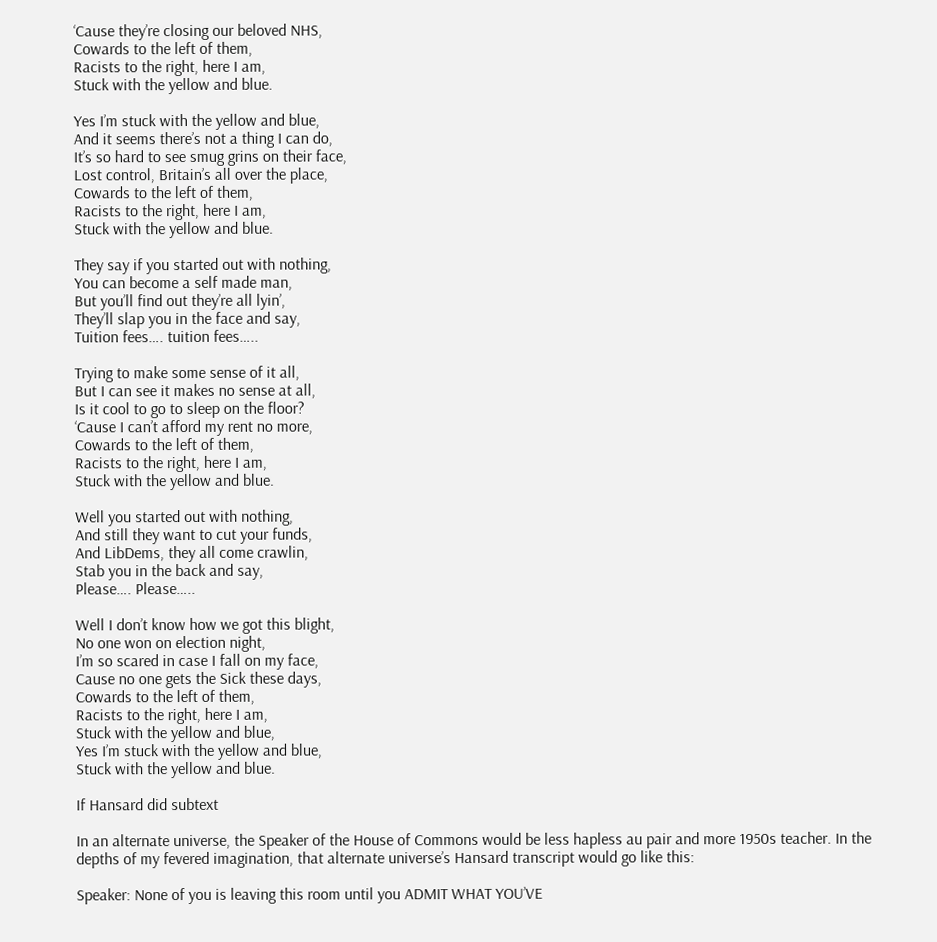‘Cause they’re closing our beloved NHS,
Cowards to the left of them,
Racists to the right, here I am,
Stuck with the yellow and blue.

Yes I’m stuck with the yellow and blue,
And it seems there’s not a thing I can do,
It’s so hard to see smug grins on their face,
Lost control, Britain’s all over the place,
Cowards to the left of them,
Racists to the right, here I am,
Stuck with the yellow and blue.

They say if you started out with nothing,
You can become a self made man,
But you’ll find out they’re all lyin’,
They’ll slap you in the face and say,
Tuition fees…. tuition fees…..

Trying to make some sense of it all,
But I can see it makes no sense at all,
Is it cool to go to sleep on the floor?
‘Cause I can’t afford my rent no more,
Cowards to the left of them,
Racists to the right, here I am,
Stuck with the yellow and blue.

Well you started out with nothing,
And still they want to cut your funds,
And LibDems, they all come crawlin,
Stab you in the back and say,
Please…. Please…..

Well I don’t know how we got this blight,
No one won on election night,
I’m so scared in case I fall on my face,
Cause no one gets the Sick these days,
Cowards to the left of them,
Racists to the right, here I am,
Stuck with the yellow and blue,
Yes I’m stuck with the yellow and blue,
Stuck with the yellow and blue.

If Hansard did subtext

In an alternate universe, the Speaker of the House of Commons would be less hapless au pair and more 1950s teacher. In the depths of my fevered imagination, that alternate universe’s Hansard transcript would go like this:

Speaker: None of you is leaving this room until you ADMIT WHAT YOU’VE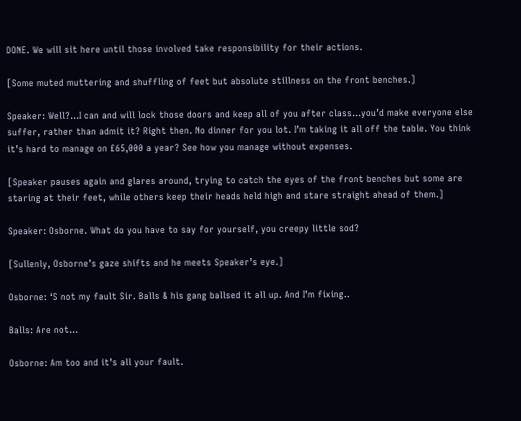DONE. We will sit here until those involved take responsibility for their actions.

[Some muted muttering and shuffling of feet but absolute stillness on the front benches.]

Speaker: Well?…I can and will lock those doors and keep all of you after class…you’d make everyone else suffer, rather than admit it? Right then. No dinner for you lot. I’m taking it all off the table. You think it’s hard to manage on £65,000 a year? See how you manage without expenses.

[Speaker pauses again and glares around, trying to catch the eyes of the front benches but some are staring at their feet, while others keep their heads held high and stare straight ahead of them.]

Speaker: Osborne. What do you have to say for yourself, you creepy little sod?

[Sullenly, Osborne’s gaze shifts and he meets Speaker’s eye.]

Osborne: ‘S not my fault Sir. Balls & his gang ballsed it all up. And I’m fixing..

Balls: Are not…

Osborne: Am too and it’s all your fault.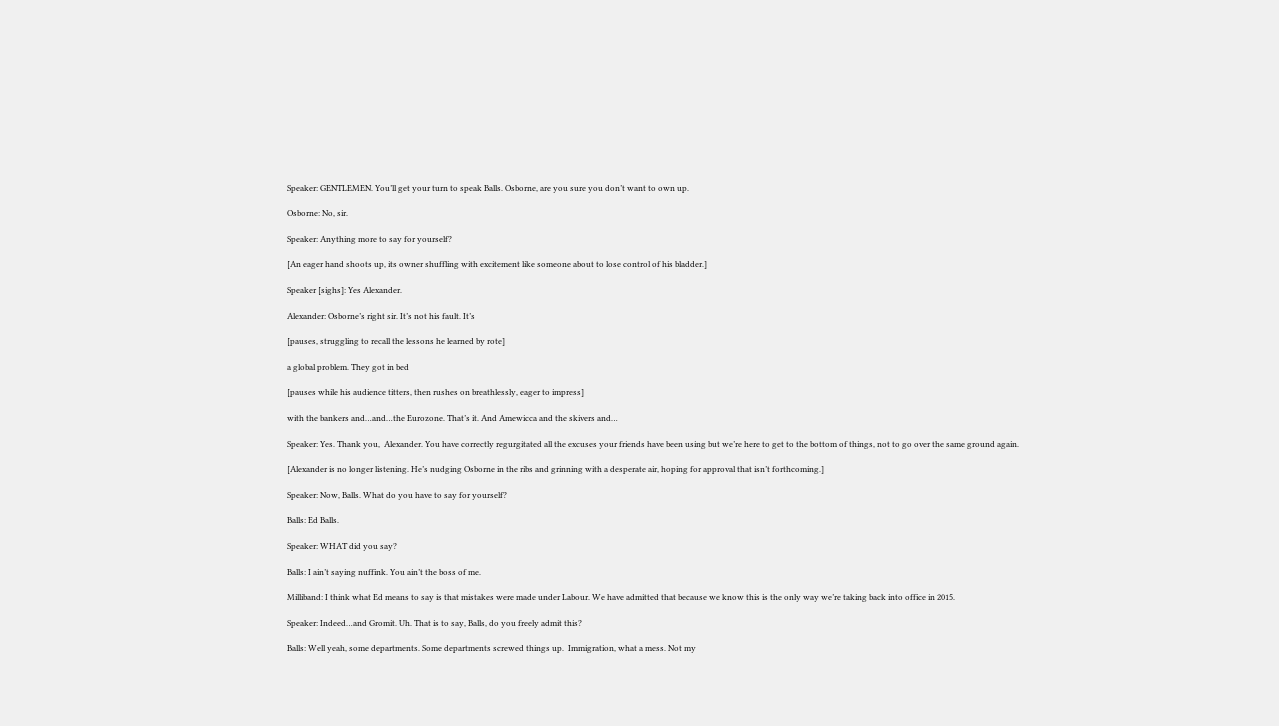Speaker: GENTLEMEN. You’ll get your turn to speak Balls. Osborne, are you sure you don’t want to own up.

Osborne: No, sir.

Speaker: Anything more to say for yourself?

[An eager hand shoots up, its owner shuffling with excitement like someone about to lose control of his bladder.]

Speaker [sighs]: Yes Alexander.

Alexander: Osborne’s right sir. It’s not his fault. It’s

[pauses, struggling to recall the lessons he learned by rote]

a global problem. They got in bed

[pauses while his audience titters, then rushes on breathlessly, eager to impress]

with the bankers and…and…the Eurozone. That’s it. And Amewicca and the skivers and…

Speaker: Yes. Thank you,  Alexander. You have correctly regurgitated all the excuses your friends have been using but we’re here to get to the bottom of things, not to go over the same ground again.

[Alexander is no longer listening. He’s nudging Osborne in the ribs and grinning with a desperate air, hoping for approval that isn’t forthcoming.]

Speaker: Now, Balls. What do you have to say for yourself?

Balls: Ed Balls.

Speaker: WHAT did you say?

Balls: I ain’t saying nuffink. You ain’t the boss of me.

Milliband: I think what Ed means to say is that mistakes were made under Labour. We have admitted that because we know this is the only way we’re taking back into office in 2015.

Speaker: Indeed…and Gromit. Uh. That is to say, Balls, do you freely admit this?

Balls: Well yeah, some departments. Some departments screwed things up.  Immigration, what a mess. Not my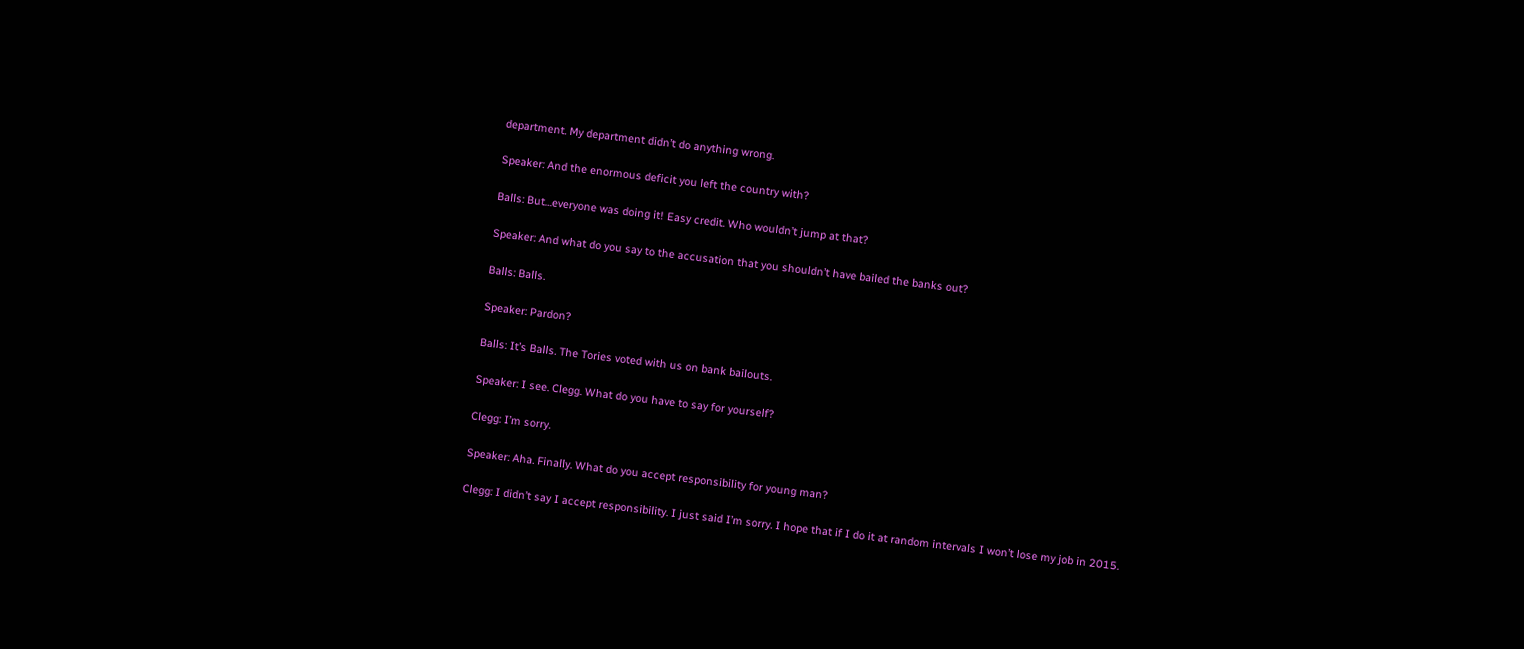department. My department didn’t do anything wrong.

Speaker: And the enormous deficit you left the country with?

Balls: But…everyone was doing it! Easy credit. Who wouldn’t jump at that?

Speaker: And what do you say to the accusation that you shouldn’t have bailed the banks out?

Balls: Balls.

Speaker: Pardon?

Balls: It’s Balls. The Tories voted with us on bank bailouts.

Speaker: I see. Clegg. What do you have to say for yourself?

Clegg: I’m sorry.

Speaker: Aha. Finally. What do you accept responsibility for young man?

Clegg: I didn’t say I accept responsibility. I just said I’m sorry. I hope that if I do it at random intervals I won’t lose my job in 2015.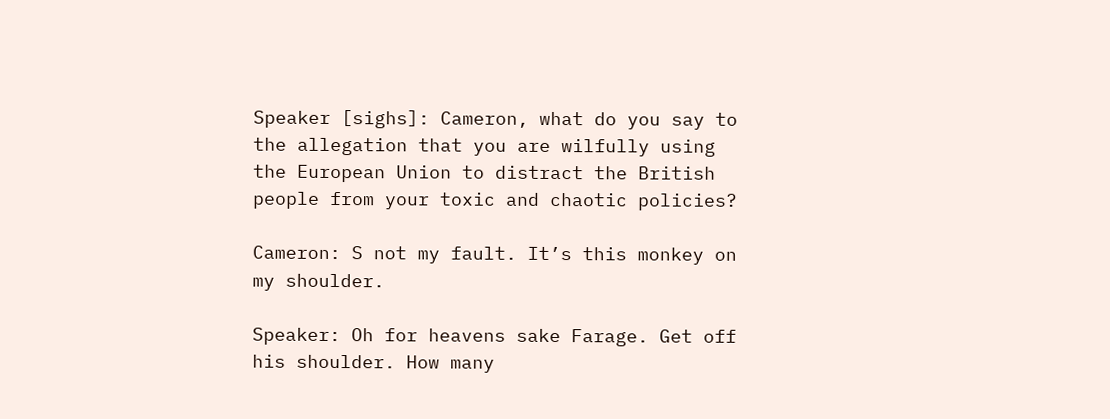Speaker [sighs]: Cameron, what do you say to the allegation that you are wilfully using the European Union to distract the British people from your toxic and chaotic policies?

Cameron: S not my fault. It’s this monkey on my shoulder.

Speaker: Oh for heavens sake Farage. Get off his shoulder. How many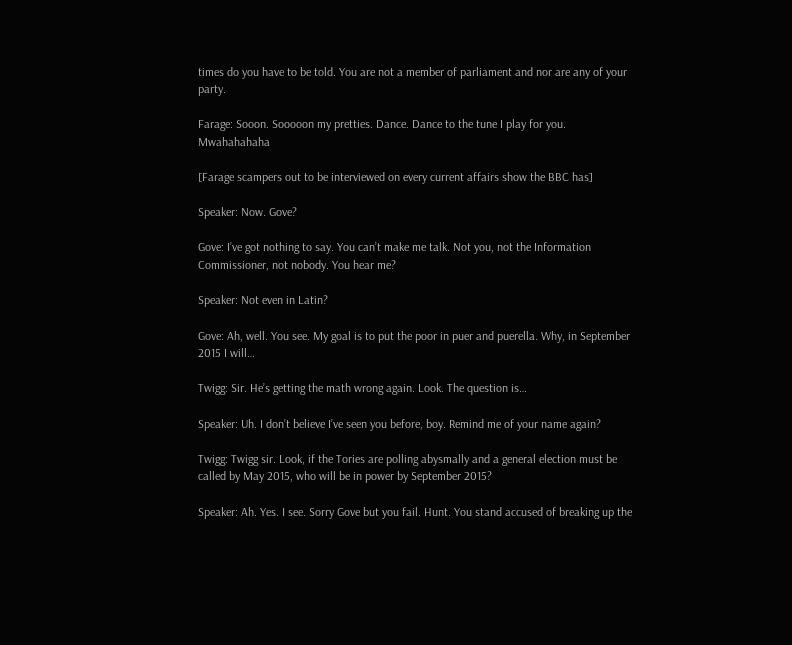times do you have to be told. You are not a member of parliament and nor are any of your party.

Farage: Sooon. Sooooon my pretties. Dance. Dance to the tune I play for you. Mwahahahaha

[Farage scampers out to be interviewed on every current affairs show the BBC has]

Speaker: Now. Gove?

Gove: I’ve got nothing to say. You can’t make me talk. Not you, not the Information Commissioner, not nobody. You hear me?

Speaker: Not even in Latin?

Gove: Ah, well. You see. My goal is to put the poor in puer and puerella. Why, in September 2015 I will…

Twigg: Sir. He’s getting the math wrong again. Look. The question is…

Speaker: Uh. I don’t believe I’ve seen you before, boy. Remind me of your name again?

Twigg: Twigg sir. Look, if the Tories are polling abysmally and a general election must be called by May 2015, who will be in power by September 2015?

Speaker: Ah. Yes. I see. Sorry Gove but you fail. Hunt. You stand accused of breaking up the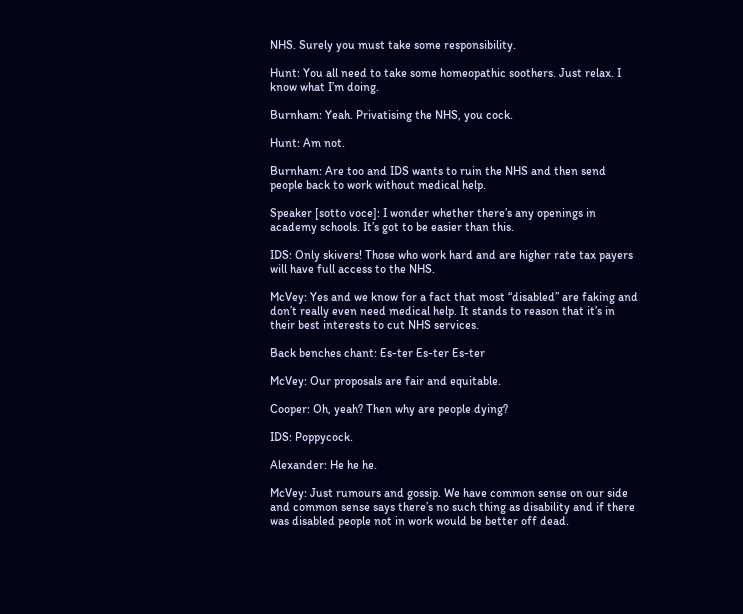NHS. Surely you must take some responsibility.

Hunt: You all need to take some homeopathic soothers. Just relax. I know what I’m doing.

Burnham: Yeah. Privatising the NHS, you cock.

Hunt: Am not.

Burnham: Are too and IDS wants to ruin the NHS and then send people back to work without medical help.

Speaker [sotto voce]: I wonder whether there’s any openings in academy schools. It’s got to be easier than this.

IDS: Only skivers! Those who work hard and are higher rate tax payers will have full access to the NHS.

McVey: Yes and we know for a fact that most “disabled” are faking and don’t really even need medical help. It stands to reason that it’s in their best interests to cut NHS services.

Back benches chant: Es-ter Es-ter Es-ter

McVey: Our proposals are fair and equitable.

Cooper: Oh, yeah? Then why are people dying?

IDS: Poppycock.

Alexander: He he he.

McVey: Just rumours and gossip. We have common sense on our side and common sense says there’s no such thing as disability and if there was disabled people not in work would be better off dead.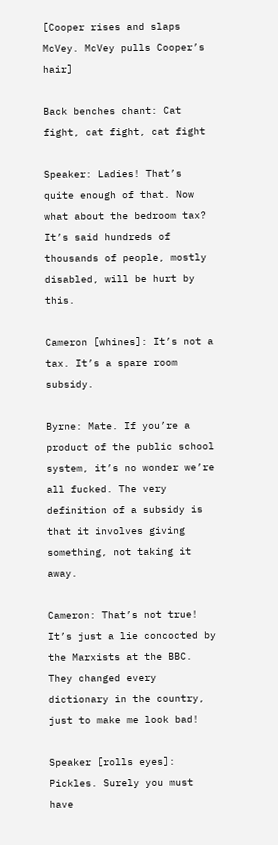[Cooper rises and slaps McVey. McVey pulls Cooper’s hair]

Back benches chant: Cat fight, cat fight, cat fight

Speaker: Ladies! That’s quite enough of that. Now what about the bedroom tax? It’s said hundreds of thousands of people, mostly disabled, will be hurt by this.

Cameron [whines]: It’s not a tax. It’s a spare room subsidy.

Byrne: Mate. If you’re a product of the public school system, it’s no wonder we’re all fucked. The very definition of a subsidy is that it involves giving something, not taking it away.

Cameron: That’s not true! It’s just a lie concocted by the Marxists at the BBC. They changed every dictionary in the country, just to make me look bad!

Speaker [rolls eyes]: Pickles. Surely you must have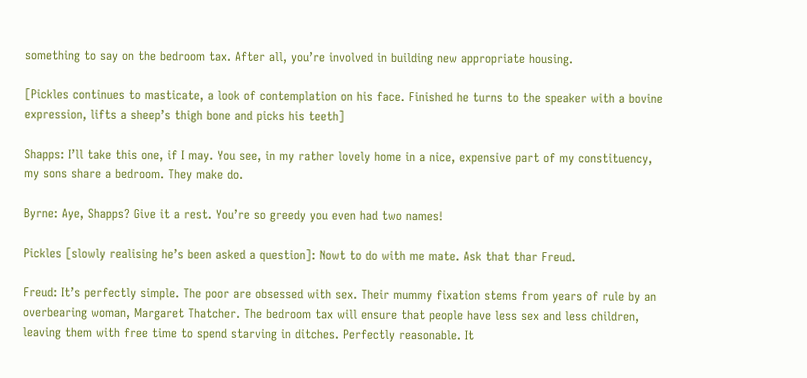something to say on the bedroom tax. After all, you’re involved in building new appropriate housing.

[Pickles continues to masticate, a look of contemplation on his face. Finished he turns to the speaker with a bovine expression, lifts a sheep’s thigh bone and picks his teeth]

Shapps: I’ll take this one, if I may. You see, in my rather lovely home in a nice, expensive part of my constituency, my sons share a bedroom. They make do.

Byrne: Aye, Shapps? Give it a rest. You’re so greedy you even had two names!

Pickles [slowly realising he’s been asked a question]: Nowt to do with me mate. Ask that thar Freud.

Freud: It’s perfectly simple. The poor are obsessed with sex. Their mummy fixation stems from years of rule by an overbearing woman, Margaret Thatcher. The bedroom tax will ensure that people have less sex and less children, leaving them with free time to spend starving in ditches. Perfectly reasonable. It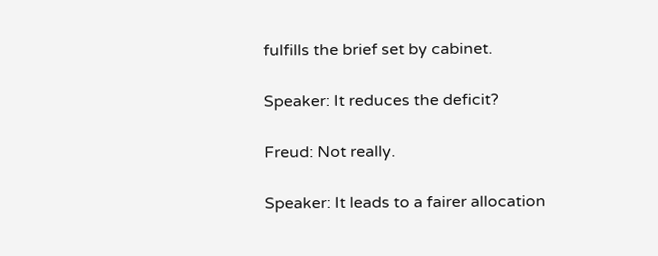fulfills the brief set by cabinet.

Speaker: It reduces the deficit?

Freud: Not really.

Speaker: It leads to a fairer allocation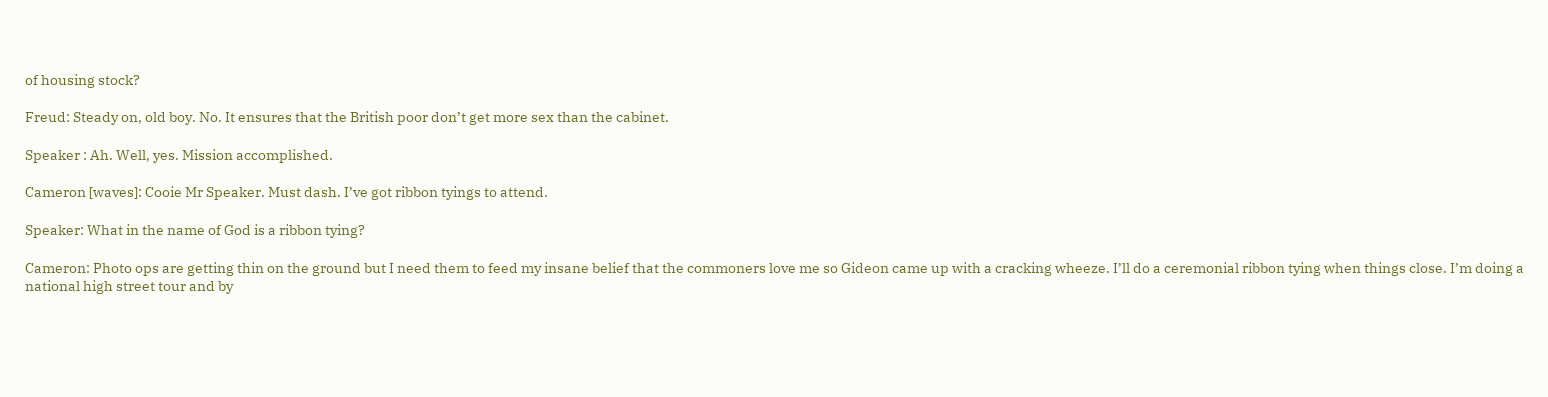of housing stock?

Freud: Steady on, old boy. No. It ensures that the British poor don’t get more sex than the cabinet.

Speaker : Ah. Well, yes. Mission accomplished.

Cameron [waves]: Cooie Mr Speaker. Must dash. I’ve got ribbon tyings to attend.

Speaker: What in the name of God is a ribbon tying?

Cameron: Photo ops are getting thin on the ground but I need them to feed my insane belief that the commoners love me so Gideon came up with a cracking wheeze. I’ll do a ceremonial ribbon tying when things close. I’m doing a national high street tour and by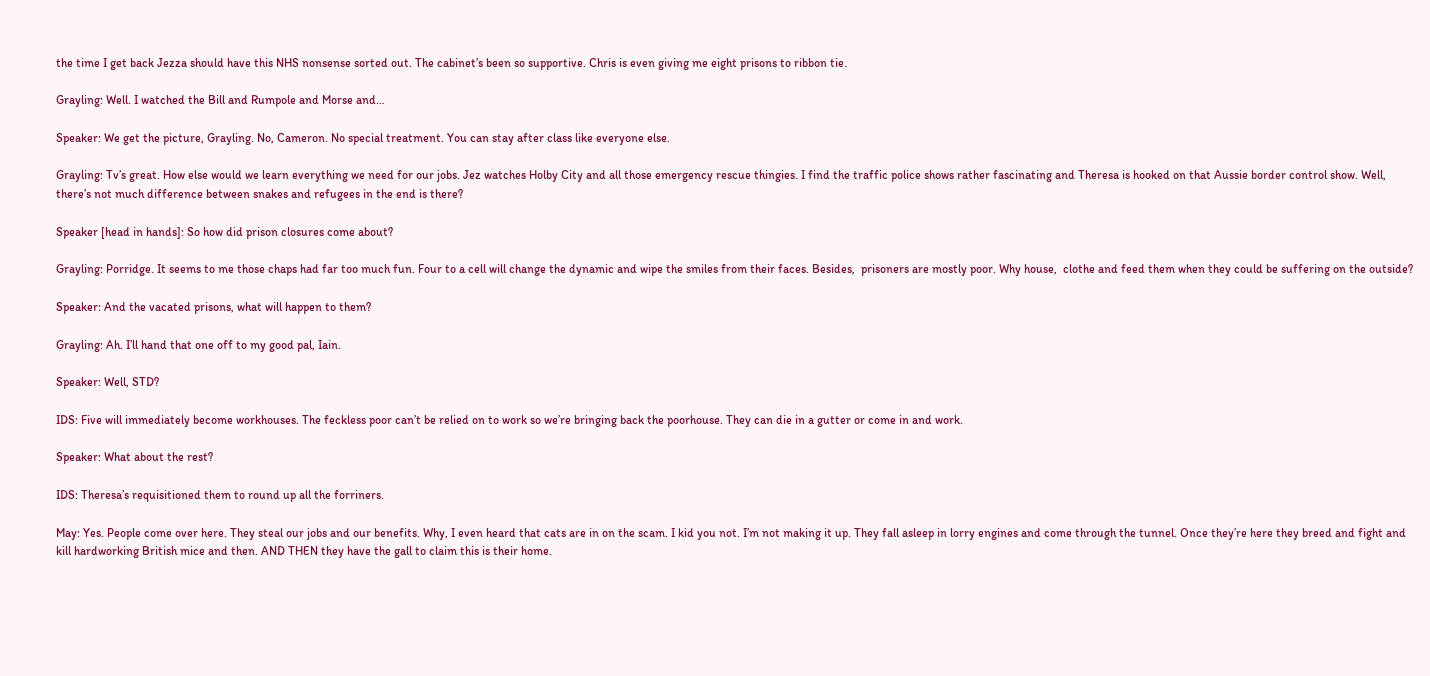the time I get back Jezza should have this NHS nonsense sorted out. The cabinet’s been so supportive. Chris is even giving me eight prisons to ribbon tie.

Grayling: Well. I watched the Bill and Rumpole and Morse and…

Speaker: We get the picture, Grayling. No, Cameron. No special treatment. You can stay after class like everyone else.

Grayling: Tv’s great. How else would we learn everything we need for our jobs. Jez watches Holby City and all those emergency rescue thingies. I find the traffic police shows rather fascinating and Theresa is hooked on that Aussie border control show. Well, there’s not much difference between snakes and refugees in the end is there?

Speaker [head in hands]: So how did prison closures come about?

Grayling: Porridge. It seems to me those chaps had far too much fun. Four to a cell will change the dynamic and wipe the smiles from their faces. Besides,  prisoners are mostly poor. Why house,  clothe and feed them when they could be suffering on the outside?

Speaker: And the vacated prisons, what will happen to them?

Grayling: Ah. I’ll hand that one off to my good pal, Iain.

Speaker: Well, STD?

IDS: Five will immediately become workhouses. The feckless poor can’t be relied on to work so we’re bringing back the poorhouse. They can die in a gutter or come in and work.

Speaker: What about the rest?

IDS: Theresa’s requisitioned them to round up all the forriners.

May: Yes. People come over here. They steal our jobs and our benefits. Why, I even heard that cats are in on the scam. I kid you not. I’m not making it up. They fall asleep in lorry engines and come through the tunnel. Once they’re here they breed and fight and kill hardworking British mice and then. AND THEN they have the gall to claim this is their home.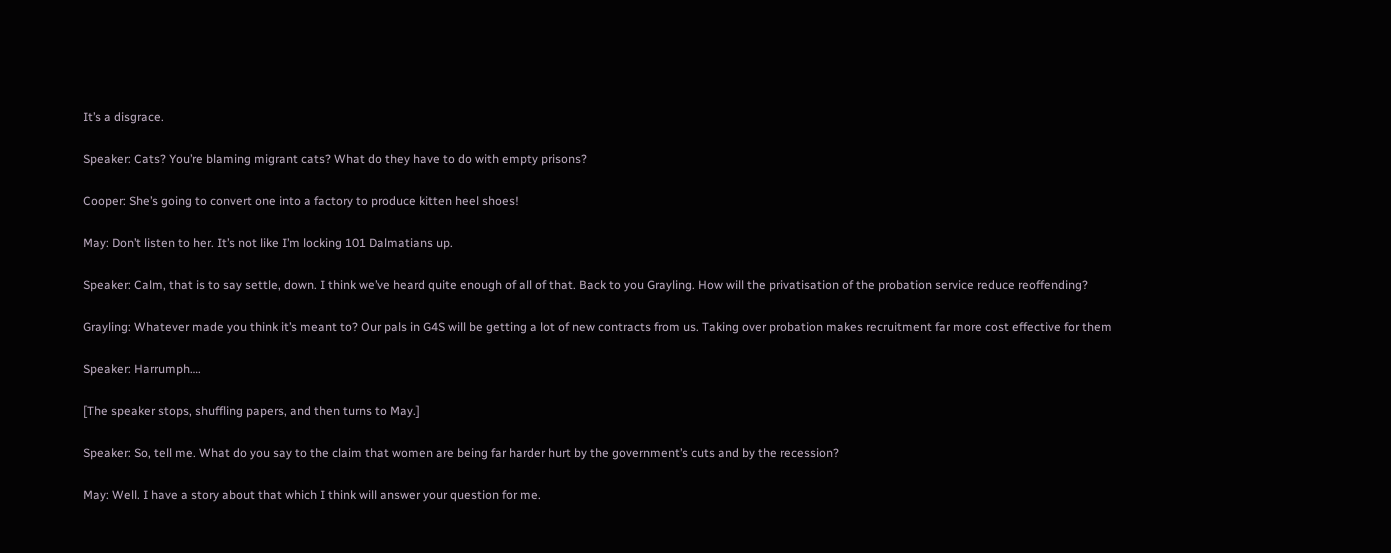It’s a disgrace.

Speaker: Cats? You’re blaming migrant cats? What do they have to do with empty prisons?

Cooper: She’s going to convert one into a factory to produce kitten heel shoes!

May: Don’t listen to her. It’s not like I’m locking 101 Dalmatians up.

Speaker: Calm, that is to say settle, down. I think we’ve heard quite enough of all of that. Back to you Grayling. How will the privatisation of the probation service reduce reoffending?

Grayling: Whatever made you think it’s meant to? Our pals in G4S will be getting a lot of new contracts from us. Taking over probation makes recruitment far more cost effective for them

Speaker: Harrumph….

[The speaker stops, shuffling papers, and then turns to May.]

Speaker: So, tell me. What do you say to the claim that women are being far harder hurt by the government’s cuts and by the recession?

May: Well. I have a story about that which I think will answer your question for me.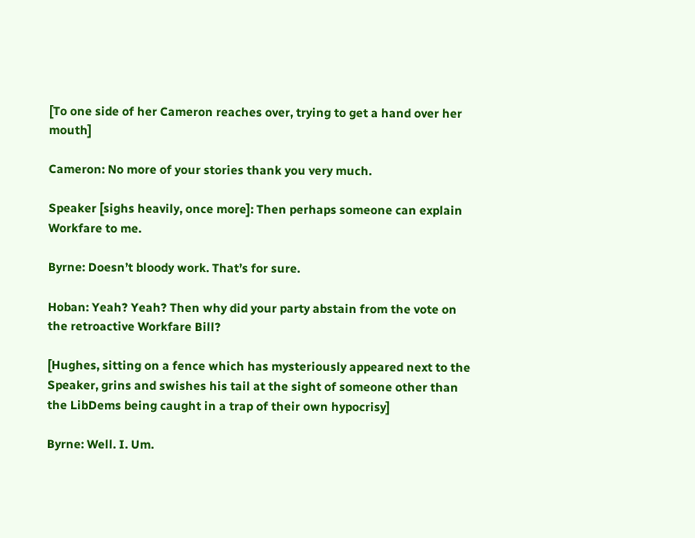[To one side of her Cameron reaches over, trying to get a hand over her mouth]

Cameron: No more of your stories thank you very much.

Speaker [sighs heavily, once more]: Then perhaps someone can explain Workfare to me.

Byrne: Doesn’t bloody work. That’s for sure.

Hoban: Yeah? Yeah? Then why did your party abstain from the vote on the retroactive Workfare Bill?

[Hughes, sitting on a fence which has mysteriously appeared next to the Speaker, grins and swishes his tail at the sight of someone other than the LibDems being caught in a trap of their own hypocrisy]

Byrne: Well. I. Um.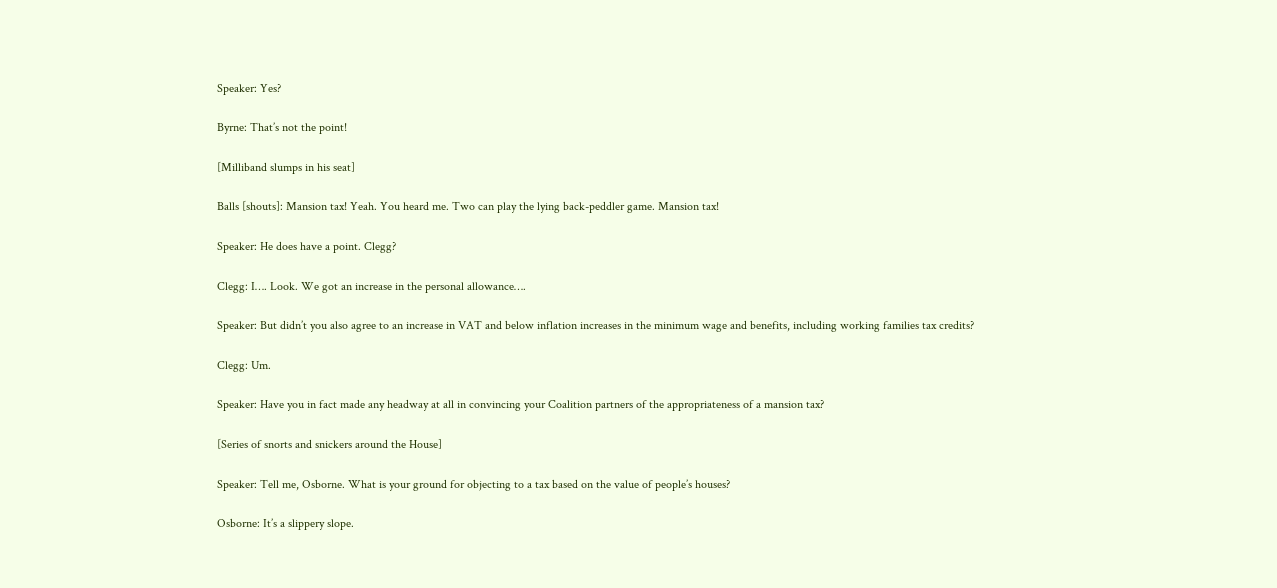Speaker: Yes?

Byrne: That’s not the point!

[Milliband slumps in his seat]

Balls [shouts]: Mansion tax! Yeah. You heard me. Two can play the lying back-peddler game. Mansion tax!

Speaker: He does have a point. Clegg?

Clegg: I…. Look. We got an increase in the personal allowance….

Speaker: But didn’t you also agree to an increase in VAT and below inflation increases in the minimum wage and benefits, including working families tax credits?

Clegg: Um.

Speaker: Have you in fact made any headway at all in convincing your Coalition partners of the appropriateness of a mansion tax?

[Series of snorts and snickers around the House]

Speaker: Tell me, Osborne. What is your ground for objecting to a tax based on the value of people’s houses?

Osborne: It’s a slippery slope.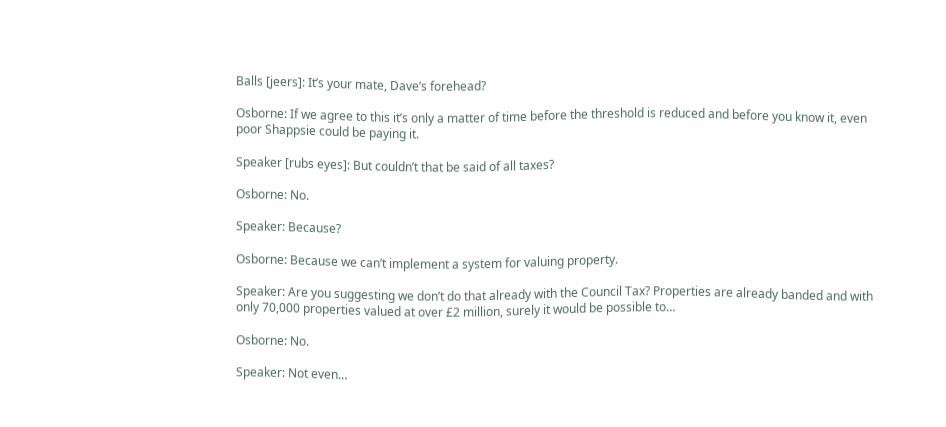Balls [jeers]: It’s your mate, Dave’s forehead?

Osborne: If we agree to this it’s only a matter of time before the threshold is reduced and before you know it, even poor Shappsie could be paying it.

Speaker [rubs eyes]: But couldn’t that be said of all taxes?

Osborne: No.

Speaker: Because?

Osborne: Because we can’t implement a system for valuing property.

Speaker: Are you suggesting we don’t do that already with the Council Tax? Properties are already banded and with only 70,000 properties valued at over £2 million, surely it would be possible to…

Osborne: No.

Speaker: Not even…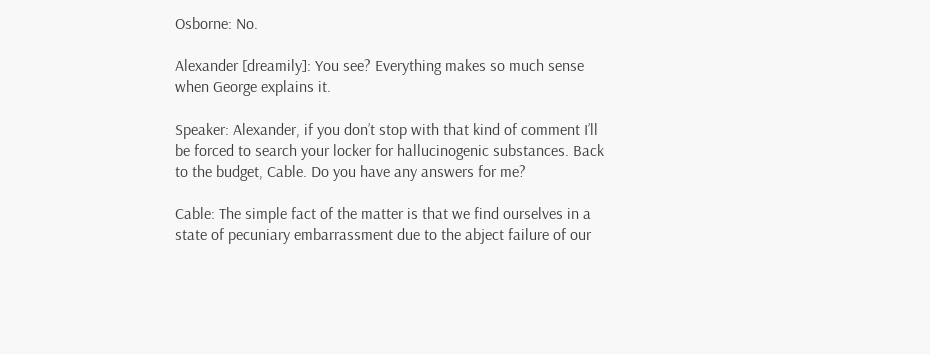Osborne: No.

Alexander [dreamily]: You see? Everything makes so much sense when George explains it.

Speaker: Alexander, if you don’t stop with that kind of comment I’ll be forced to search your locker for hallucinogenic substances. Back to the budget, Cable. Do you have any answers for me?

Cable: The simple fact of the matter is that we find ourselves in a state of pecuniary embarrassment due to the abject failure of our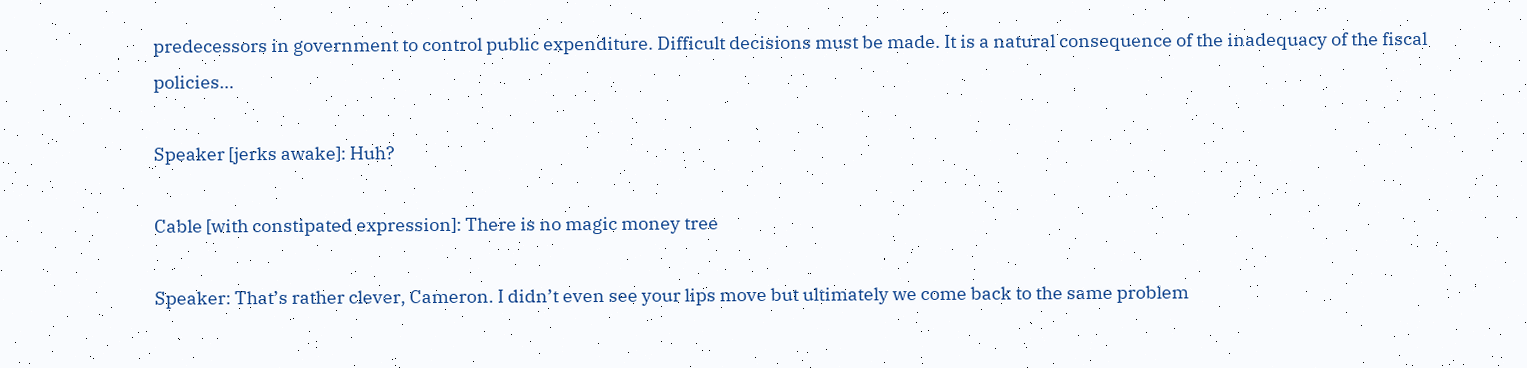predecessors in government to control public expenditure. Difficult decisions must be made. It is a natural consequence of the inadequacy of the fiscal policies…

Speaker [jerks awake]: Huh?

Cable [with constipated expression]: There is no magic money tree

Speaker: That’s rather clever, Cameron. I didn’t even see your lips move but ultimately we come back to the same problem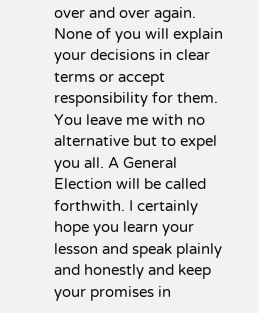over and over again. None of you will explain your decisions in clear terms or accept responsibility for them. You leave me with no alternative but to expel you all. A General Election will be called forthwith. I certainly hope you learn your lesson and speak plainly and honestly and keep your promises in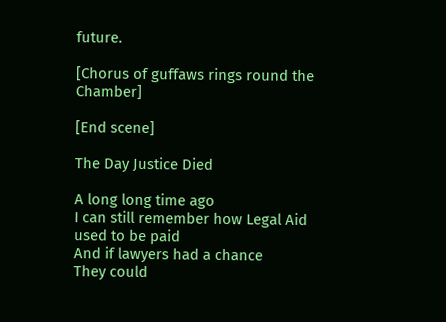future.

[Chorus of guffaws rings round the Chamber]

[End scene]

The Day Justice Died

A long long time ago
I can still remember how Legal Aid used to be paid
And if lawyers had a chance
They could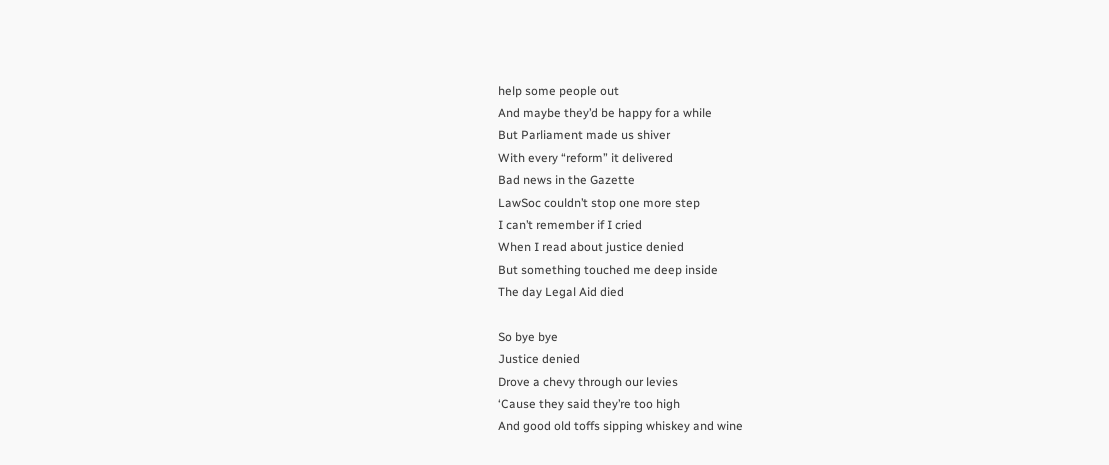help some people out
And maybe they’d be happy for a while
But Parliament made us shiver
With every “reform” it delivered
Bad news in the Gazette
LawSoc couldn’t stop one more step
I can’t remember if I cried
When I read about justice denied
But something touched me deep inside
The day Legal Aid died

So bye bye
Justice denied
Drove a chevy through our levies
‘Cause they said they’re too high
And good old toffs sipping whiskey and wine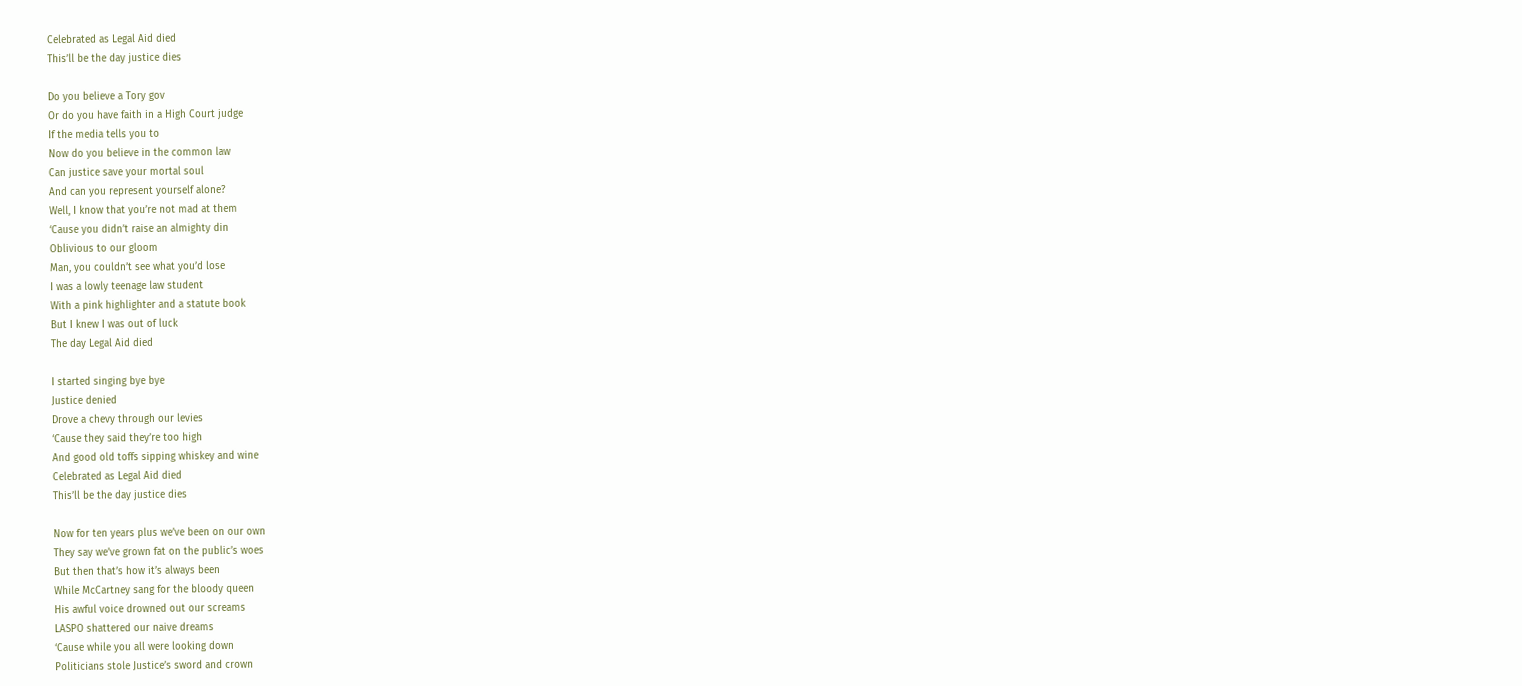Celebrated as Legal Aid died
This’ll be the day justice dies

Do you believe a Tory gov
Or do you have faith in a High Court judge
If the media tells you to
Now do you believe in the common law
Can justice save your mortal soul
And can you represent yourself alone?
Well, I know that you’re not mad at them
‘Cause you didn’t raise an almighty din
Oblivious to our gloom
Man, you couldn’t see what you’d lose
I was a lowly teenage law student
With a pink highlighter and a statute book
But I knew I was out of luck
The day Legal Aid died

I started singing bye bye
Justice denied
Drove a chevy through our levies
‘Cause they said they’re too high
And good old toffs sipping whiskey and wine
Celebrated as Legal Aid died
This’ll be the day justice dies

Now for ten years plus we’ve been on our own
They say we’ve grown fat on the public’s woes
But then that’s how it’s always been
While McCartney sang for the bloody queen
His awful voice drowned out our screams
LASPO shattered our naive dreams
‘Cause while you all were looking down
Politicians stole Justice’s sword and crown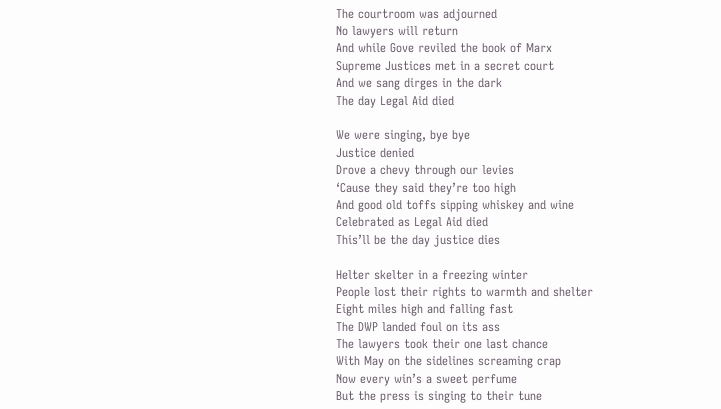The courtroom was adjourned
No lawyers will return
And while Gove reviled the book of Marx
Supreme Justices met in a secret court
And we sang dirges in the dark
The day Legal Aid died

We were singing, bye bye
Justice denied
Drove a chevy through our levies
‘Cause they said they’re too high
And good old toffs sipping whiskey and wine
Celebrated as Legal Aid died
This’ll be the day justice dies

Helter skelter in a freezing winter
People lost their rights to warmth and shelter
Eight miles high and falling fast
The DWP landed foul on its ass
The lawyers took their one last chance
With May on the sidelines screaming crap
Now every win’s a sweet perfume
But the press is singing to their tune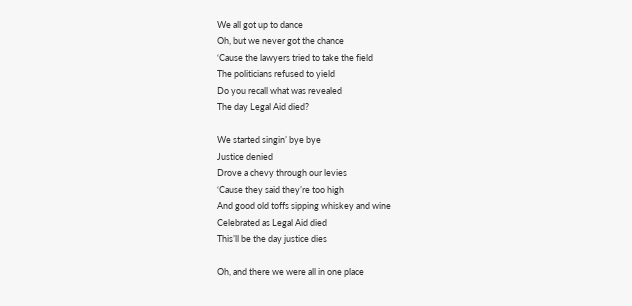We all got up to dance
Oh, but we never got the chance
‘Cause the lawyers tried to take the field
The politicians refused to yield
Do you recall what was revealed
The day Legal Aid died?

We started singin’ bye bye
Justice denied
Drove a chevy through our levies
‘Cause they said they’re too high
And good old toffs sipping whiskey and wine
Celebrated as Legal Aid died
This’ll be the day justice dies

Oh, and there we were all in one place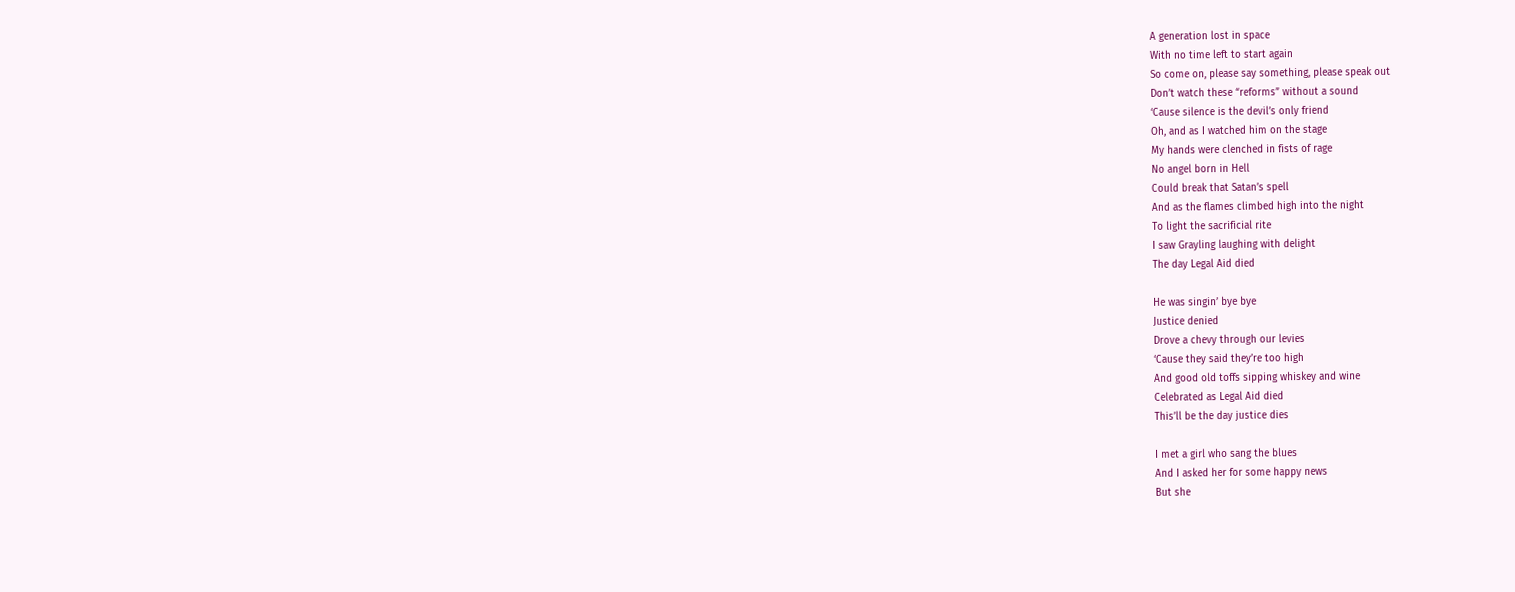A generation lost in space
With no time left to start again
So come on, please say something, please speak out
Don’t watch these “reforms” without a sound
‘Cause silence is the devil’s only friend
Oh, and as I watched him on the stage
My hands were clenched in fists of rage
No angel born in Hell
Could break that Satan’s spell
And as the flames climbed high into the night
To light the sacrificial rite
I saw Grayling laughing with delight
The day Legal Aid died

He was singin’ bye bye
Justice denied
Drove a chevy through our levies
‘Cause they said they’re too high
And good old toffs sipping whiskey and wine
Celebrated as Legal Aid died
This’ll be the day justice dies

I met a girl who sang the blues
And I asked her for some happy news
But she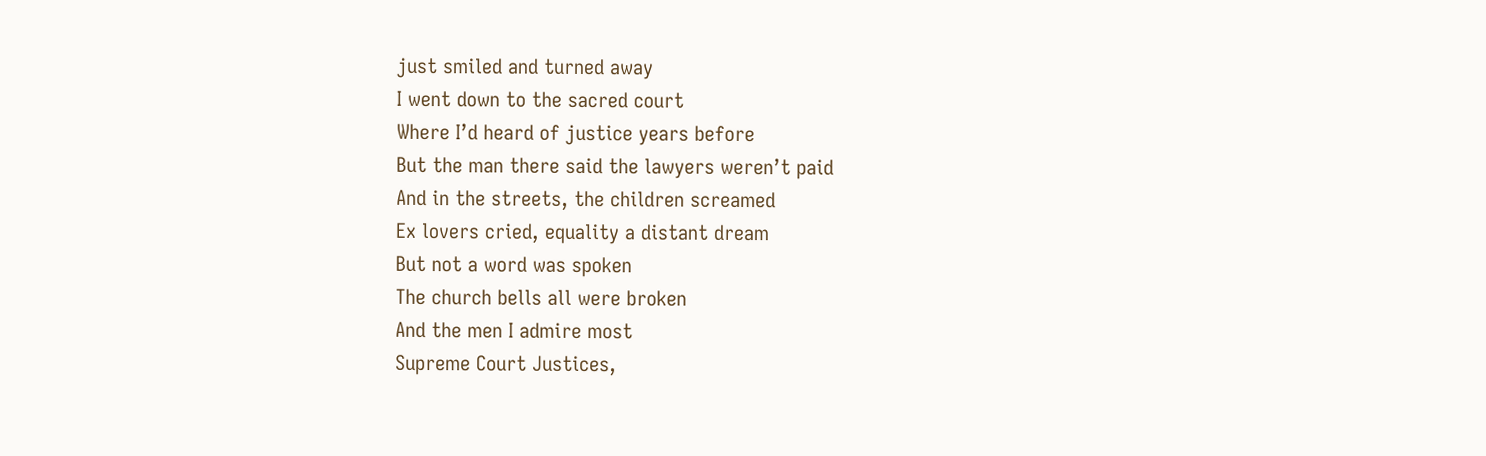just smiled and turned away
I went down to the sacred court
Where I’d heard of justice years before
But the man there said the lawyers weren’t paid
And in the streets, the children screamed
Ex lovers cried, equality a distant dream
But not a word was spoken
The church bells all were broken
And the men I admire most
Supreme Court Justices,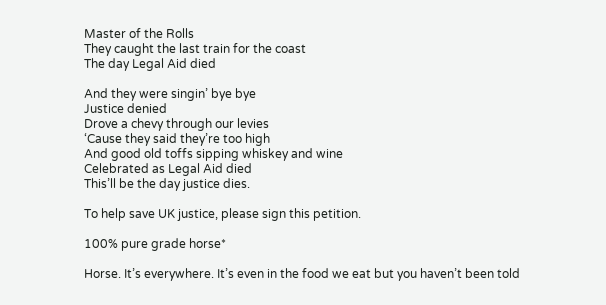Master of the Rolls
They caught the last train for the coast
The day Legal Aid died

And they were singin’ bye bye
Justice denied
Drove a chevy through our levies
‘Cause they said they’re too high
And good old toffs sipping whiskey and wine
Celebrated as Legal Aid died
This’ll be the day justice dies.

To help save UK justice, please sign this petition.

100% pure grade horse*

Horse. It’s everywhere. It’s even in the food we eat but you haven’t been told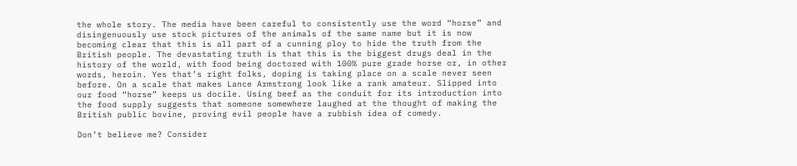the whole story. The media have been careful to consistently use the word “horse” and disingenuously use stock pictures of the animals of the same name but it is now becoming clear that this is all part of a cunning ploy to hide the truth from the British people. The devastating truth is that this is the biggest drugs deal in the history of the world, with food being doctored with 100% pure grade horse or, in other words, heroin. Yes that’s right folks, doping is taking place on a scale never seen before. On a scale that makes Lance Armstrong look like a rank amateur. Slipped into our food “horse” keeps us docile. Using beef as the conduit for its introduction into the food supply suggests that someone somewhere laughed at the thought of making the British public bovine, proving evil people have a rubbish idea of comedy.

Don’t believe me? Consider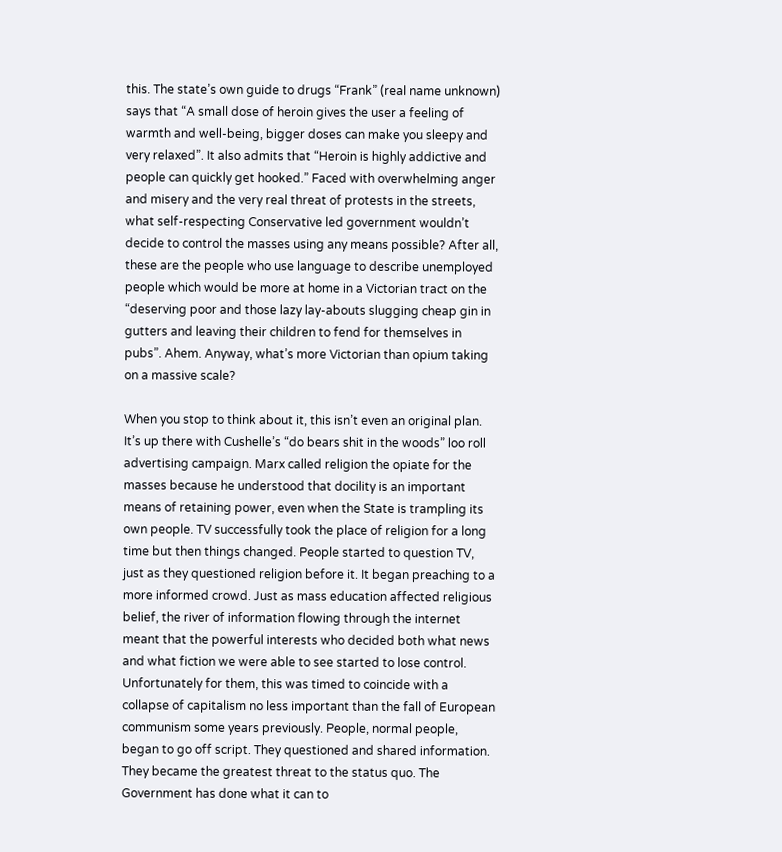this. The state’s own guide to drugs “Frank” (real name unknown) says that “A small dose of heroin gives the user a feeling of warmth and well-being, bigger doses can make you sleepy and very relaxed”. It also admits that “Heroin is highly addictive and people can quickly get hooked.” Faced with overwhelming anger and misery and the very real threat of protests in the streets, what self-respecting Conservative led government wouldn’t decide to control the masses using any means possible? After all, these are the people who use language to describe unemployed people which would be more at home in a Victorian tract on the “deserving poor and those lazy lay-abouts slugging cheap gin in gutters and leaving their children to fend for themselves in pubs”. Ahem. Anyway, what’s more Victorian than opium taking on a massive scale?

When you stop to think about it, this isn’t even an original plan. It’s up there with Cushelle’s “do bears shit in the woods” loo roll advertising campaign. Marx called religion the opiate for the masses because he understood that docility is an important means of retaining power, even when the State is trampling its own people. TV successfully took the place of religion for a long time but then things changed. People started to question TV, just as they questioned religion before it. It began preaching to a more informed crowd. Just as mass education affected religious belief, the river of information flowing through the internet meant that the powerful interests who decided both what news and what fiction we were able to see started to lose control. Unfortunately for them, this was timed to coincide with a collapse of capitalism no less important than the fall of European communism some years previously. People, normal people, began to go off script. They questioned and shared information. They became the greatest threat to the status quo. The Government has done what it can to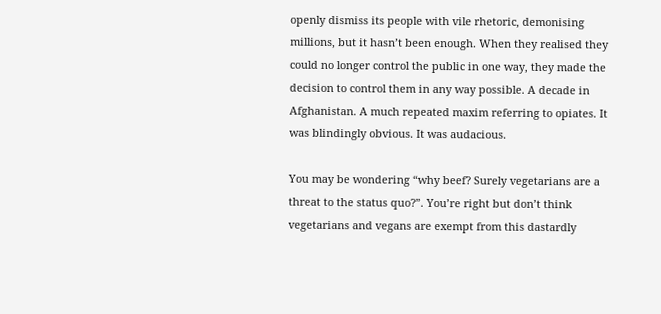openly dismiss its people with vile rhetoric, demonising millions, but it hasn’t been enough. When they realised they could no longer control the public in one way, they made the decision to control them in any way possible. A decade in Afghanistan. A much repeated maxim referring to opiates. It was blindingly obvious. It was audacious.

You may be wondering “why beef? Surely vegetarians are a threat to the status quo?”. You’re right but don’t think vegetarians and vegans are exempt from this dastardly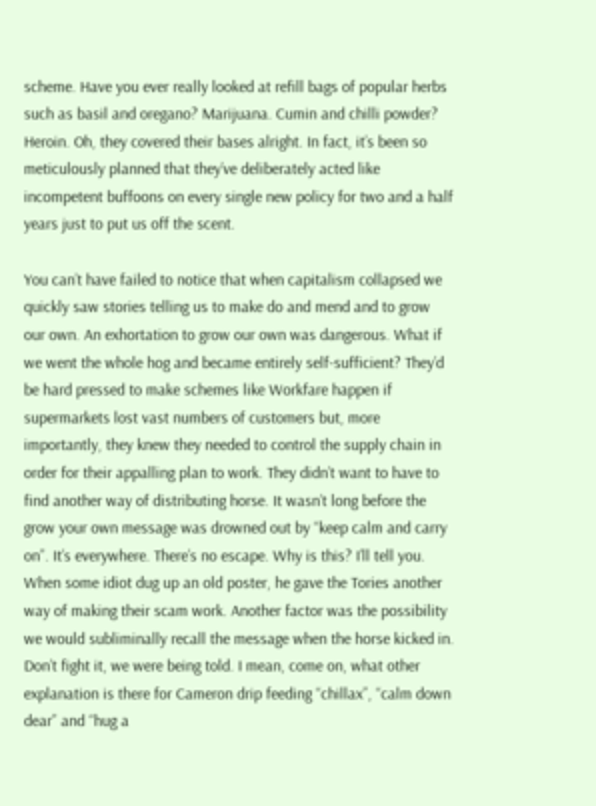scheme. Have you ever really looked at refill bags of popular herbs such as basil and oregano? Marijuana. Cumin and chilli powder? Heroin. Oh, they covered their bases alright. In fact, it’s been so meticulously planned that they’ve deliberately acted like incompetent buffoons on every single new policy for two and a half years just to put us off the scent.

You can’t have failed to notice that when capitalism collapsed we quickly saw stories telling us to make do and mend and to grow our own. An exhortation to grow our own was dangerous. What if we went the whole hog and became entirely self-sufficient? They’d be hard pressed to make schemes like Workfare happen if supermarkets lost vast numbers of customers but, more importantly, they knew they needed to control the supply chain in order for their appalling plan to work. They didn’t want to have to find another way of distributing horse. It wasn’t long before the grow your own message was drowned out by “keep calm and carry on”. It’s everywhere. There’s no escape. Why is this? I’ll tell you. When some idiot dug up an old poster, he gave the Tories another way of making their scam work. Another factor was the possibility we would subliminally recall the message when the horse kicked in. Don’t fight it, we were being told. I mean, come on, what other explanation is there for Cameron drip feeding “chillax”, “calm down dear” and “hug a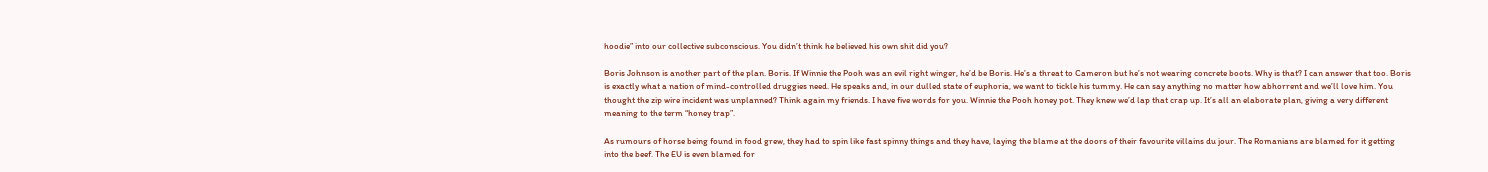hoodie” into our collective subconscious. You didn’t think he believed his own shit did you?

Boris Johnson is another part of the plan. Boris. If Winnie the Pooh was an evil right winger, he’d be Boris. He’s a threat to Cameron but he’s not wearing concrete boots. Why is that? I can answer that too. Boris is exactly what a nation of mind-controlled druggies need. He speaks and, in our dulled state of euphoria, we want to tickle his tummy. He can say anything no matter how abhorrent and we’ll love him. You thought the zip wire incident was unplanned? Think again my friends. I have five words for you. Winnie the Pooh honey pot. They knew we’d lap that crap up. It’s all an elaborate plan, giving a very different meaning to the term “honey trap”.

As rumours of horse being found in food grew, they had to spin like fast spinny things and they have, laying the blame at the doors of their favourite villains du jour. The Romanians are blamed for it getting into the beef. The EU is even blamed for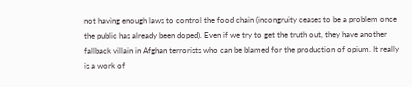not having enough laws to control the food chain (incongruity ceases to be a problem once the public has already been doped). Even if we try to get the truth out, they have another fallback villain in Afghan terrorists who can be blamed for the production of opium. It really is a work of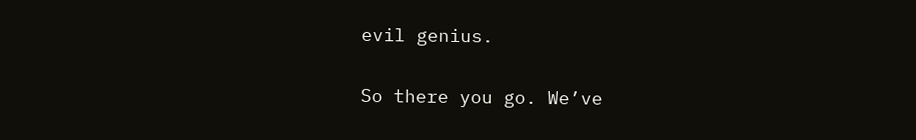evil genius.

So there you go. We’ve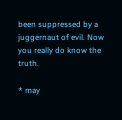been suppressed by a juggernaut of evil. Now you really do know the truth.

* may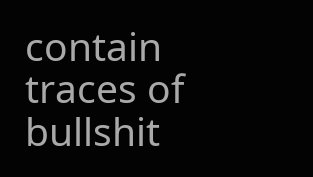contain traces of bullshit